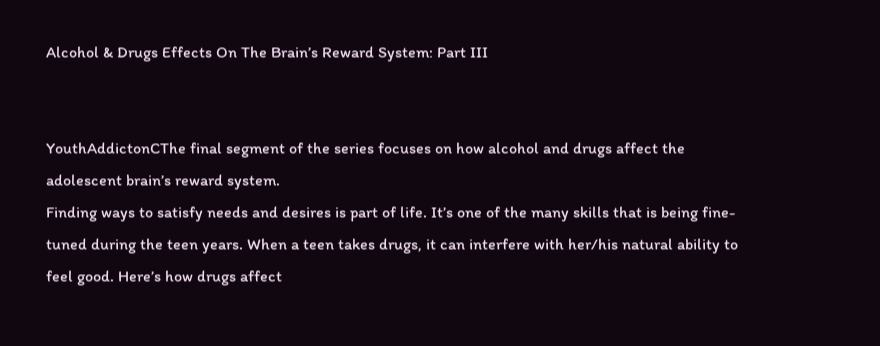Alcohol & Drugs Effects On The Brain’s Reward System: Part III


YouthAddictonCThe final segment of the series focuses on how alcohol and drugs affect the adolescent brain’s reward system.
Finding ways to satisfy needs and desires is part of life. It’s one of the many skills that is being fine-tuned during the teen years. When a teen takes drugs, it can interfere with her/his natural ability to feel good. Here’s how drugs affect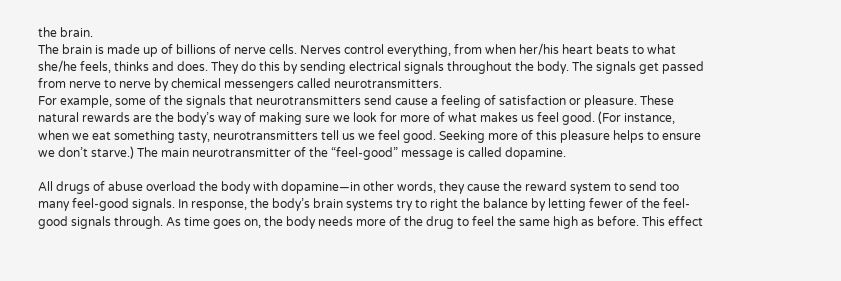the brain.
The brain is made up of billions of nerve cells. Nerves control everything, from when her/his heart beats to what she/he feels, thinks and does. They do this by sending electrical signals throughout the body. The signals get passed from nerve to nerve by chemical messengers called neurotransmitters.
For example, some of the signals that neurotransmitters send cause a feeling of satisfaction or pleasure. These natural rewards are the body’s way of making sure we look for more of what makes us feel good. (For instance, when we eat something tasty, neurotransmitters tell us we feel good. Seeking more of this pleasure helps to ensure we don’t starve.) The main neurotransmitter of the “feel-good” message is called dopamine.

All drugs of abuse overload the body with dopamine—in other words, they cause the reward system to send too many feel-good signals. In response, the body’s brain systems try to right the balance by letting fewer of the feel-good signals through. As time goes on, the body needs more of the drug to feel the same high as before. This effect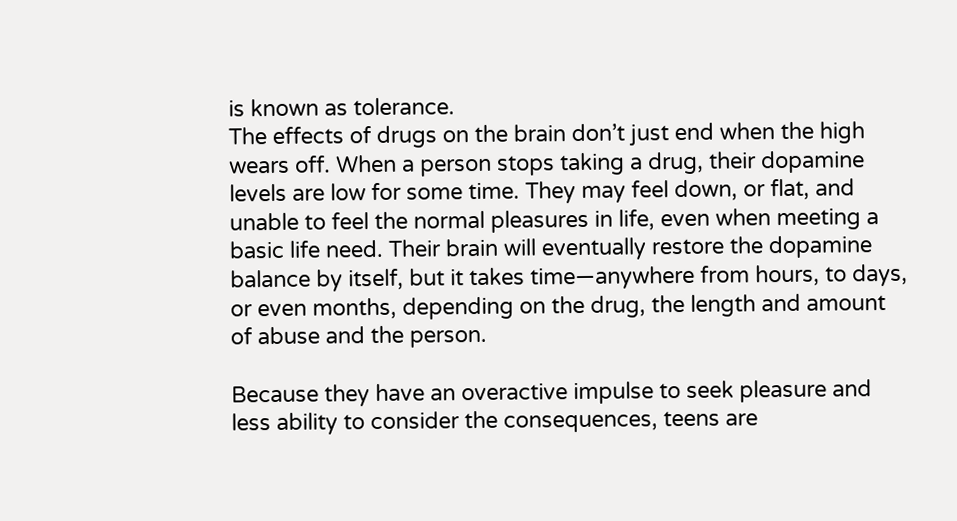is known as tolerance.
The effects of drugs on the brain don’t just end when the high wears off. When a person stops taking a drug, their dopamine levels are low for some time. They may feel down, or flat, and unable to feel the normal pleasures in life, even when meeting a basic life need. Their brain will eventually restore the dopamine balance by itself, but it takes time—anywhere from hours, to days, or even months, depending on the drug, the length and amount of abuse and the person.

Because they have an overactive impulse to seek pleasure and less ability to consider the consequences, teens are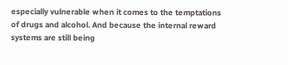especially vulnerable when it comes to the temptations of drugs and alcohol. And because the internal reward systems are still being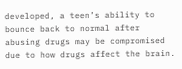developed, a teen’s ability to bounce back to normal after abusing drugs may be compromised due to how drugs affect the brain.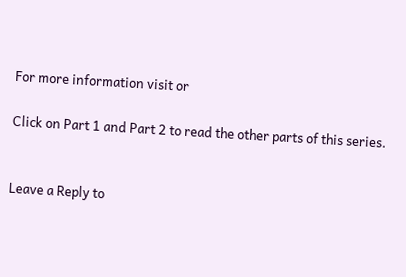For more information visit or

Click on Part 1 and Part 2 to read the other parts of this series.


Leave a Reply to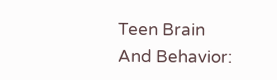Teen Brain And Behavior: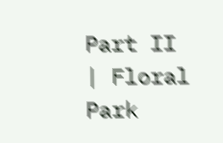Part II | Floral Park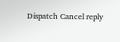Dispatch Cancel reply